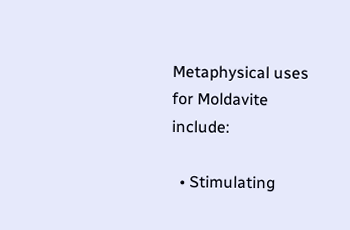Metaphysical uses for Moldavite include:

  • Stimulating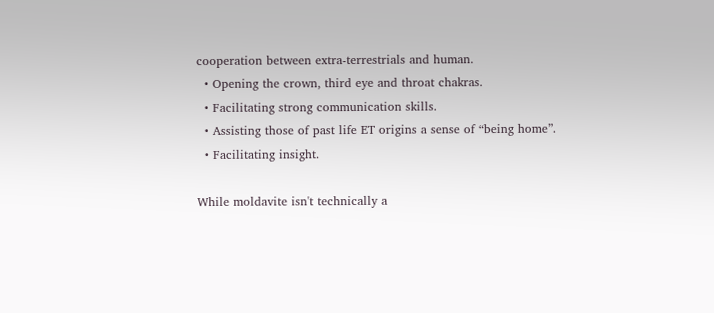cooperation between extra-terrestrials and human.
  • Opening the crown, third eye and throat chakras.
  • Facilitating strong communication skills.
  • Assisting those of past life ET origins a sense of “being home”.
  • Facilitating insight.

While moldavite isn't technically a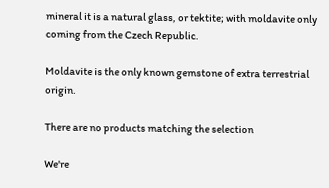mineral it is a natural glass, or tektite; with moldavite only coming from the Czech Republic.

Moldavite is the only known gemstone of extra terrestrial origin.

There are no products matching the selection

We're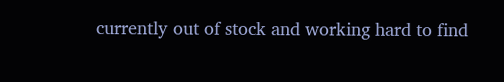currently out of stock and working hard to find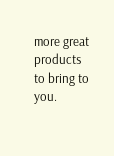more great products to bring to you.